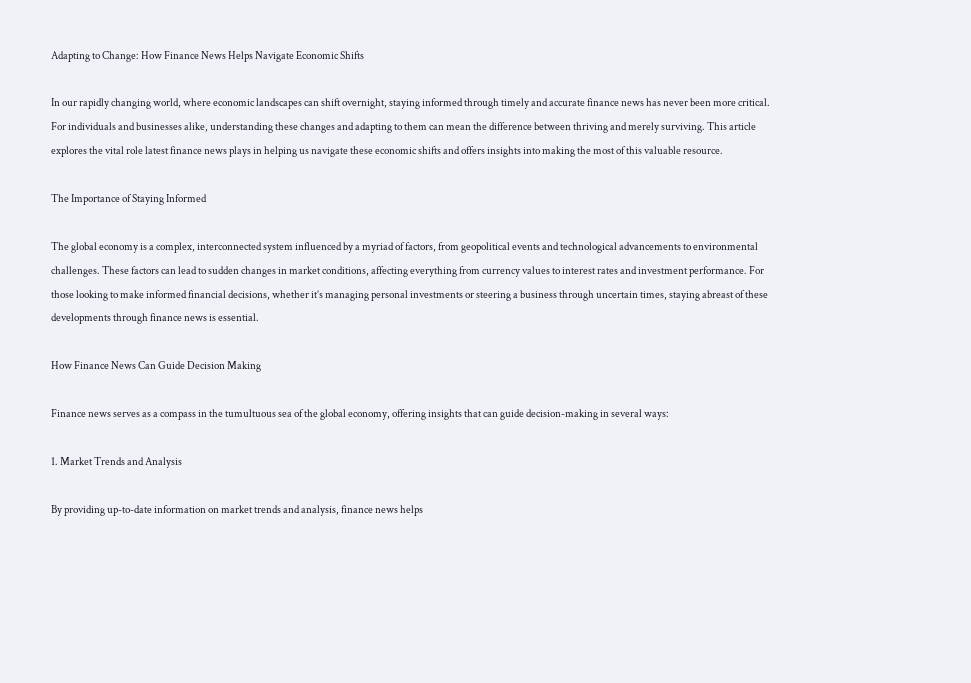Adapting to Change: How Finance News Helps Navigate Economic Shifts

In our rapidly changing world, where economic landscapes can shift overnight, staying informed through timely and accurate finance news has never been more critical. For individuals and businesses alike, understanding these changes and adapting to them can mean the difference between thriving and merely surviving. This article explores the vital role latest finance news plays in helping us navigate these economic shifts and offers insights into making the most of this valuable resource.

The Importance of Staying Informed

The global economy is a complex, interconnected system influenced by a myriad of factors, from geopolitical events and technological advancements to environmental challenges. These factors can lead to sudden changes in market conditions, affecting everything from currency values to interest rates and investment performance. For those looking to make informed financial decisions, whether it’s managing personal investments or steering a business through uncertain times, staying abreast of these developments through finance news is essential.

How Finance News Can Guide Decision Making

Finance news serves as a compass in the tumultuous sea of the global economy, offering insights that can guide decision-making in several ways:

1. Market Trends and Analysis

By providing up-to-date information on market trends and analysis, finance news helps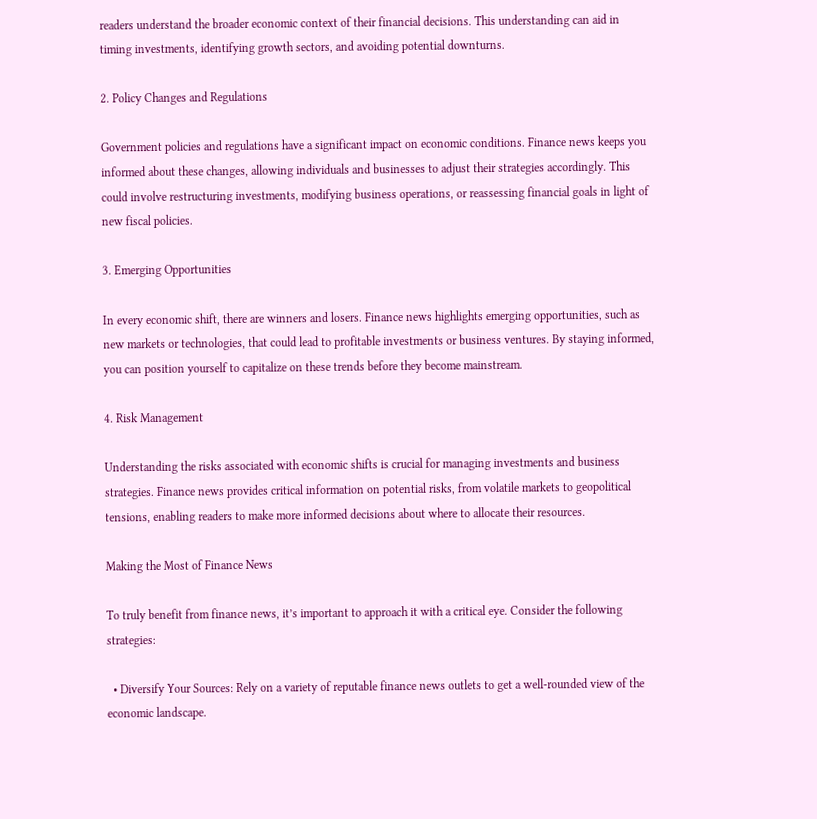readers understand the broader economic context of their financial decisions. This understanding can aid in timing investments, identifying growth sectors, and avoiding potential downturns.

2. Policy Changes and Regulations

Government policies and regulations have a significant impact on economic conditions. Finance news keeps you informed about these changes, allowing individuals and businesses to adjust their strategies accordingly. This could involve restructuring investments, modifying business operations, or reassessing financial goals in light of new fiscal policies.

3. Emerging Opportunities

In every economic shift, there are winners and losers. Finance news highlights emerging opportunities, such as new markets or technologies, that could lead to profitable investments or business ventures. By staying informed, you can position yourself to capitalize on these trends before they become mainstream.

4. Risk Management

Understanding the risks associated with economic shifts is crucial for managing investments and business strategies. Finance news provides critical information on potential risks, from volatile markets to geopolitical tensions, enabling readers to make more informed decisions about where to allocate their resources.

Making the Most of Finance News

To truly benefit from finance news, it’s important to approach it with a critical eye. Consider the following strategies:

  • Diversify Your Sources: Rely on a variety of reputable finance news outlets to get a well-rounded view of the economic landscape.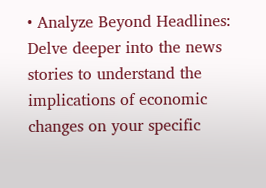• Analyze Beyond Headlines: Delve deeper into the news stories to understand the implications of economic changes on your specific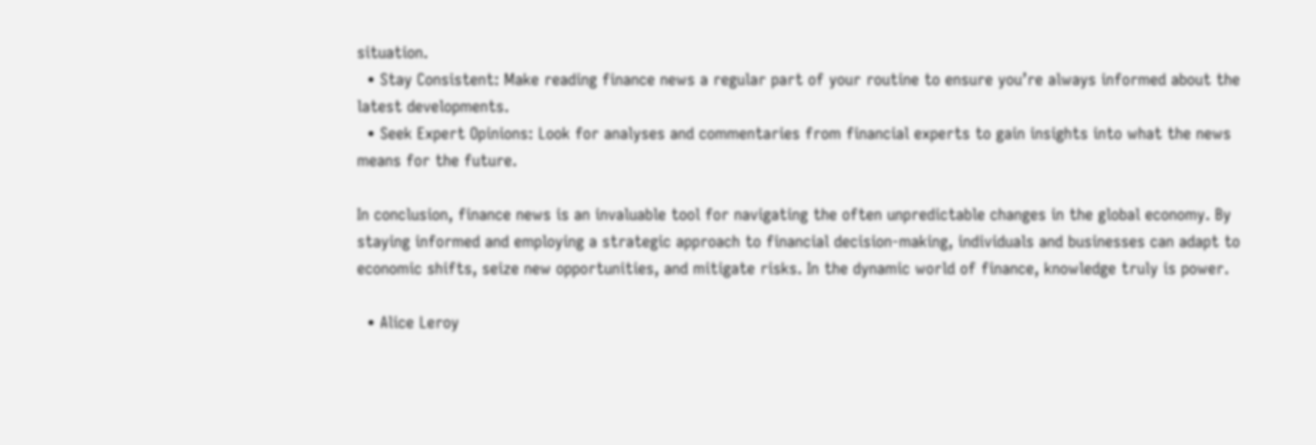situation.
  • Stay Consistent: Make reading finance news a regular part of your routine to ensure you’re always informed about the latest developments.
  • Seek Expert Opinions: Look for analyses and commentaries from financial experts to gain insights into what the news means for the future.

In conclusion, finance news is an invaluable tool for navigating the often unpredictable changes in the global economy. By staying informed and employing a strategic approach to financial decision-making, individuals and businesses can adapt to economic shifts, seize new opportunities, and mitigate risks. In the dynamic world of finance, knowledge truly is power.

  • Alice Leroy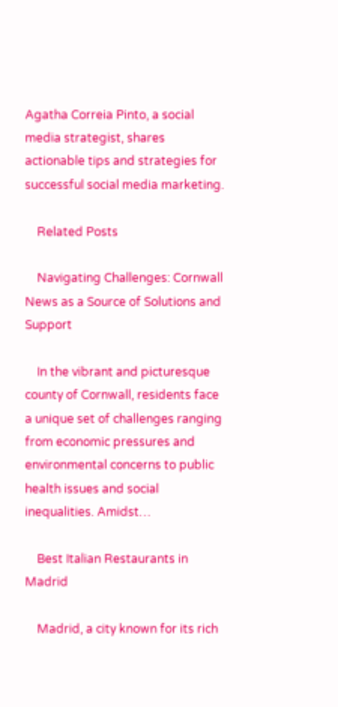Agatha Correia Pinto, a social media strategist, shares actionable tips and strategies for successful social media marketing.

    Related Posts

    Navigating Challenges: Cornwall News as a Source of Solutions and Support

    In the vibrant and picturesque county of Cornwall, residents face a unique set of challenges ranging from economic pressures and environmental concerns to public health issues and social inequalities. Amidst…

    Best Italian Restaurants in Madrid

    Madrid, a city known for its rich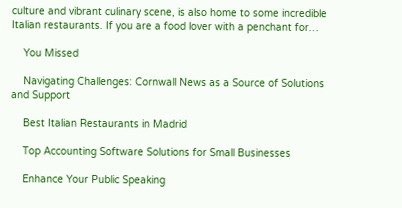culture and vibrant culinary scene, is also home to some incredible Italian restaurants. If you are a food lover with a penchant for…

    You Missed

    Navigating Challenges: Cornwall News as a Source of Solutions and Support

    Best Italian Restaurants in Madrid

    Top Accounting Software Solutions for Small Businesses

    Enhance Your Public Speaking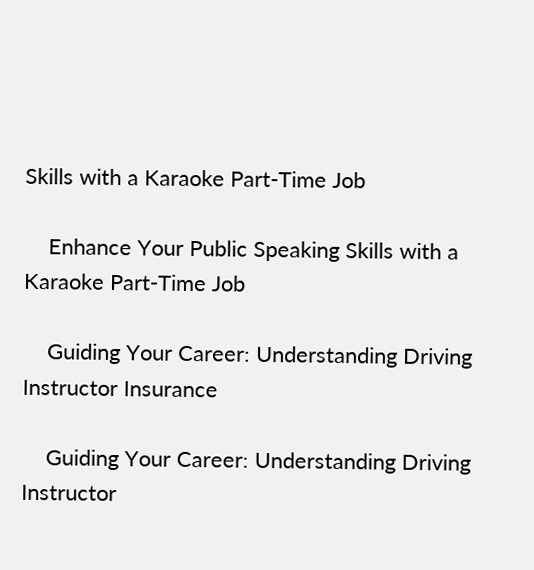Skills with a Karaoke Part-Time Job

    Enhance Your Public Speaking Skills with a Karaoke Part-Time Job

    Guiding Your Career: Understanding Driving Instructor Insurance

    Guiding Your Career: Understanding Driving Instructor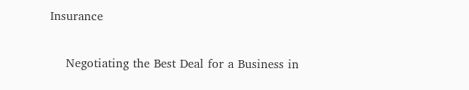Insurance

    Negotiating the Best Deal for a Business in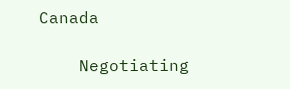Canada

    Negotiating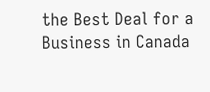the Best Deal for a Business in Canada